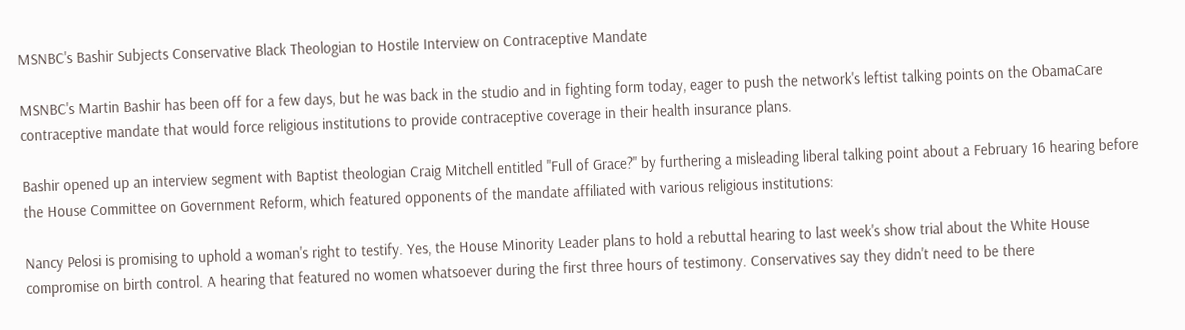MSNBC's Bashir Subjects Conservative Black Theologian to Hostile Interview on Contraceptive Mandate

MSNBC's Martin Bashir has been off for a few days, but he was back in the studio and in fighting form today, eager to push the network's leftist talking points on the ObamaCare contraceptive mandate that would force religious institutions to provide contraceptive coverage in their health insurance plans.

Bashir opened up an interview segment with Baptist theologian Craig Mitchell entitled "Full of Grace?" by furthering a misleading liberal talking point about a February 16 hearing before the House Committee on Government Reform, which featured opponents of the mandate affiliated with various religious institutions:

Nancy Pelosi is promising to uphold a woman's right to testify. Yes, the House Minority Leader plans to hold a rebuttal hearing to last week's show trial about the White House compromise on birth control. A hearing that featured no women whatsoever during the first three hours of testimony. Conservatives say they didn't need to be there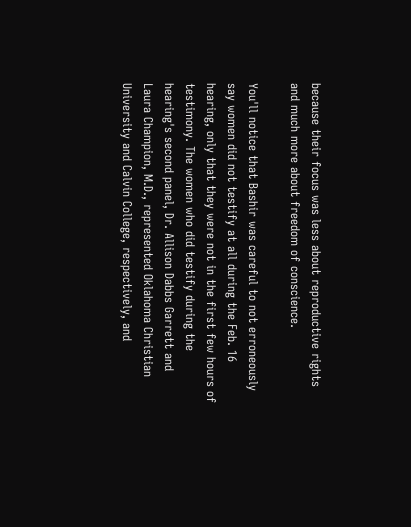because their focus was less about reproductive rights and much more about freedom of conscience.

You'll notice that Bashir was careful to not erroneously say women did not testify at all during the Feb. 16 hearing, only that they were not in the first few hours of testimony. The women who did testify during the hearing's second panel, Dr. Allison Dabbs Garrett and Laura Champion, M.D., represented Oklahoma Christian University and Calvin College, respectively, and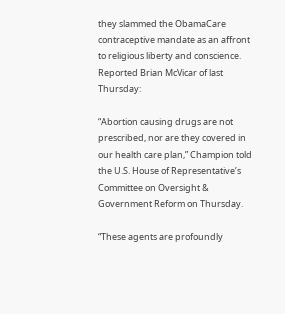they slammed the ObamaCare contraceptive mandate as an affront to religious liberty and conscience. Reported Brian McVicar of last Thursday:

“Abortion causing drugs are not prescribed, nor are they covered in our health care plan,” Champion told the U.S. House of Representative’s Committee on Oversight & Government Reform on Thursday.

“These agents are profoundly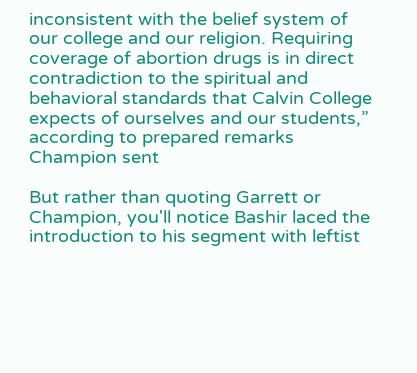inconsistent with the belief system of our college and our religion. Requiring coverage of abortion drugs is in direct contradiction to the spiritual and behavioral standards that Calvin College expects of ourselves and our students,” according to prepared remarks Champion sent

But rather than quoting Garrett or Champion, you'll notice Bashir laced the introduction to his segment with leftist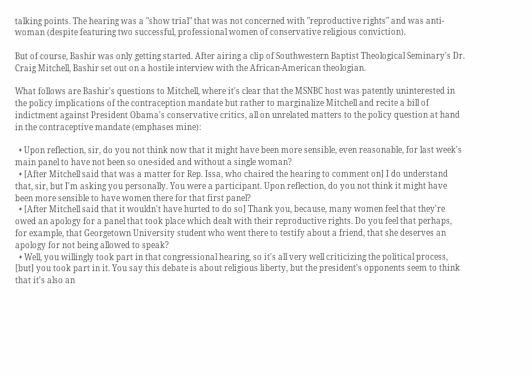talking points. The hearing was a "show trial" that was not concerned with "reproductive rights" and was anti-woman (despite featuring two successful, professional women of conservative religious conviction).

But of course, Bashir was only getting started. After airing a clip of Southwestern Baptist Theological Seminary's Dr. Craig Mitchell, Bashir set out on a hostile interview with the African-American theologian.

What follows are Bashir's questions to Mitchell, where it's clear that the MSNBC host was patently uninterested in the policy implications of the contraception mandate but rather to marginalize Mitchell and recite a bill of indictment against President Obama's conservative critics, all on unrelated matters to the policy question at hand in the contraceptive mandate (emphases mine):

  • Upon reflection, sir, do you not think now that it might have been more sensible, even reasonable, for last week's main panel to have not been so one-sided and without a single woman?
  • [After Mitchell said that was a matter for Rep. Issa, who chaired the hearing to comment on] I do understand that, sir, but I'm asking you personally. You were a participant. Upon reflection, do you not think it might have been more sensible to have women there for that first panel?
  • [After Mitchell said that it wouldn't have hurted to do so] Thank you, because, many women feel that they're owed an apology for a panel that took place which dealt with their reproductive rights. Do you feel that perhaps, for example, that Georgetown University student who went there to testify about a friend, that she deserves an apology for not being allowed to speak?
  • Well, you willingly took part in that congressional hearing, so it's all very well criticizing the political process, [but] you took part in it. You say this debate is about religious liberty, but the president's opponents seem to think that it's also an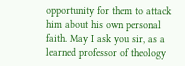opportunity for them to attack him about his own personal faith. May I ask you sir, as a learned professor of theology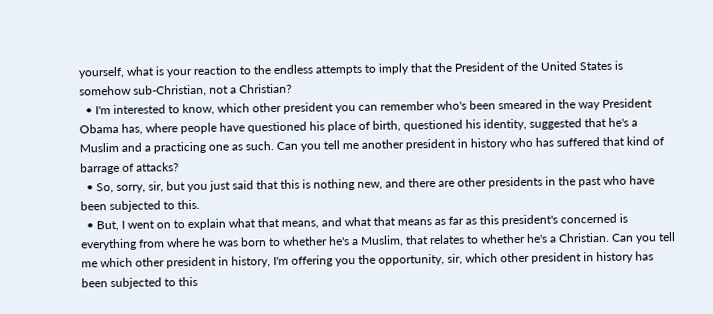yourself, what is your reaction to the endless attempts to imply that the President of the United States is somehow sub-Christian, not a Christian?
  • I'm interested to know, which other president you can remember who's been smeared in the way President Obama has, where people have questioned his place of birth, questioned his identity, suggested that he's a Muslim and a practicing one as such. Can you tell me another president in history who has suffered that kind of barrage of attacks?
  • So, sorry, sir, but you just said that this is nothing new, and there are other presidents in the past who have been subjected to this.
  • But, I went on to explain what that means, and what that means as far as this president's concerned is everything from where he was born to whether he's a Muslim, that relates to whether he's a Christian. Can you tell me which other president in history, I'm offering you the opportunity, sir, which other president in history has been subjected to this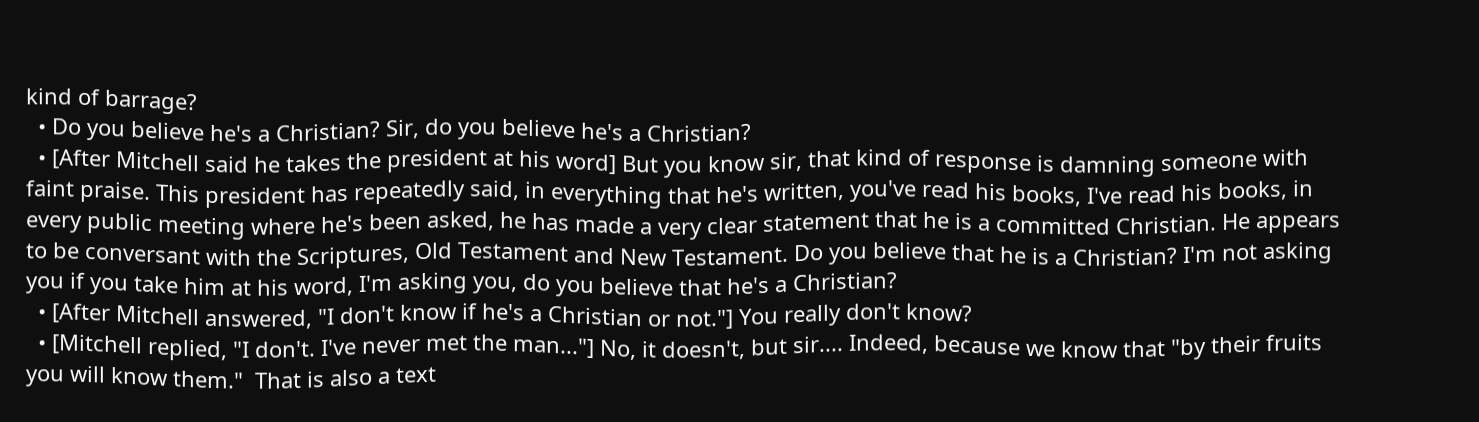kind of barrage?
  • Do you believe he's a Christian? Sir, do you believe he's a Christian?
  • [After Mitchell said he takes the president at his word] But you know sir, that kind of response is damning someone with faint praise. This president has repeatedly said, in everything that he's written, you've read his books, I've read his books, in every public meeting where he's been asked, he has made a very clear statement that he is a committed Christian. He appears to be conversant with the Scriptures, Old Testament and New Testament. Do you believe that he is a Christian? I'm not asking you if you take him at his word, I'm asking you, do you believe that he's a Christian?
  • [After Mitchell answered, "I don't know if he's a Christian or not."] You really don't know?
  • [Mitchell replied, "I don't. I've never met the man..."] No, it doesn't, but sir.... Indeed, because we know that "by their fruits you will know them."  That is also a text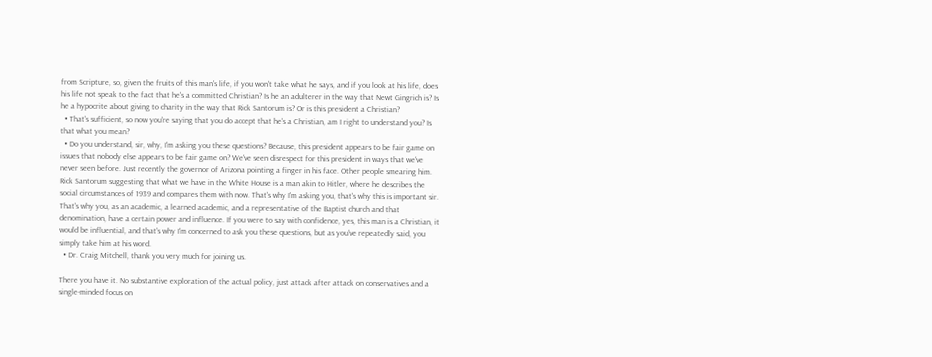from Scripture, so, given the fruits of this man's life, if you won't take what he says, and if you look at his life, does his life not speak to the fact that he's a committed Christian? Is he an adulterer in the way that Newt Gingrich is? Is he a hypocrite about giving to charity in the way that Rick Santorum is? Or is this president a Christian?
  • That's sufficient, so now you're saying that you do accept that he's a Christian, am I right to understand you? Is that what you mean?
  • Do you understand, sir, why, I'm asking you these questions? Because, this president appears to be fair game on issues that nobody else appears to be fair game on? We've seen disrespect for this president in ways that we've never seen before. Just recently the governor of Arizona pointing a finger in his face. Other people smearing him. Rick Santorum suggesting that what we have in the White House is a man akin to Hitler, where he describes the social circumstances of 1939 and compares them with now. That's why I'm asking you, that's why this is important sir. That's why you, as an academic, a learned academic, and a representative of the Baptist church and that denomination, have a certain power and influence. If you were to say with confidence, yes, this man is a Christian, it would be influential, and that's why I'm concerned to ask you these questions, but as you've repeatedly said, you simply take him at his word.
  • Dr. Craig Mitchell, thank you very much for joining us.

There you have it. No substantive exploration of the actual policy, just attack after attack on conservatives and a single-minded focus on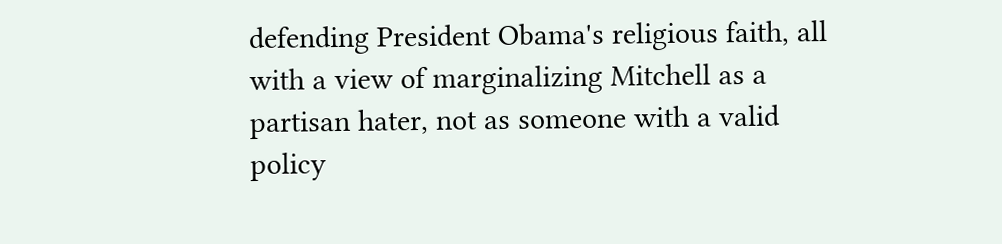defending President Obama's religious faith, all with a view of marginalizing Mitchell as a partisan hater, not as someone with a valid policy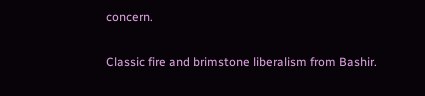concern.

Classic fire and brimstone liberalism from Bashir.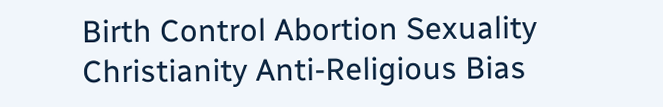Birth Control Abortion Sexuality Christianity Anti-Religious Bias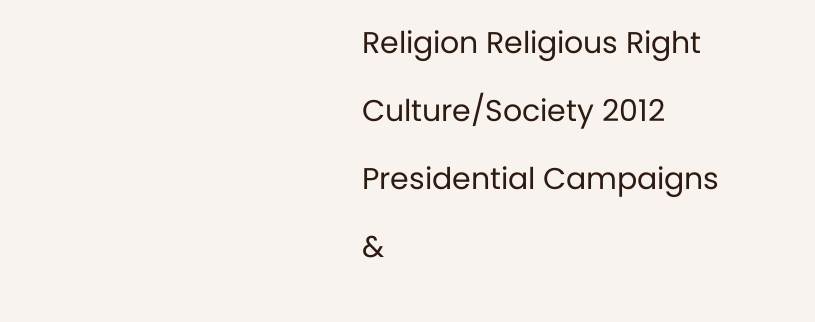Religion Religious Right Culture/Society 2012 Presidential Campaigns &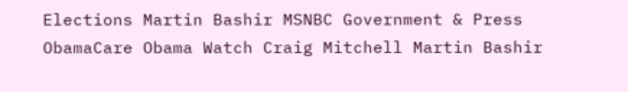Elections Martin Bashir MSNBC Government & Press ObamaCare Obama Watch Craig Mitchell Martin Bashir